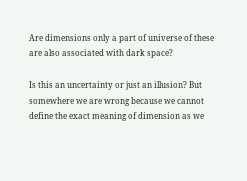Are dimensions only a part of universe of these are also associated with dark space?

Is this an uncertainty or just an illusion? But somewhere we are wrong because we cannot define the exact meaning of dimension as we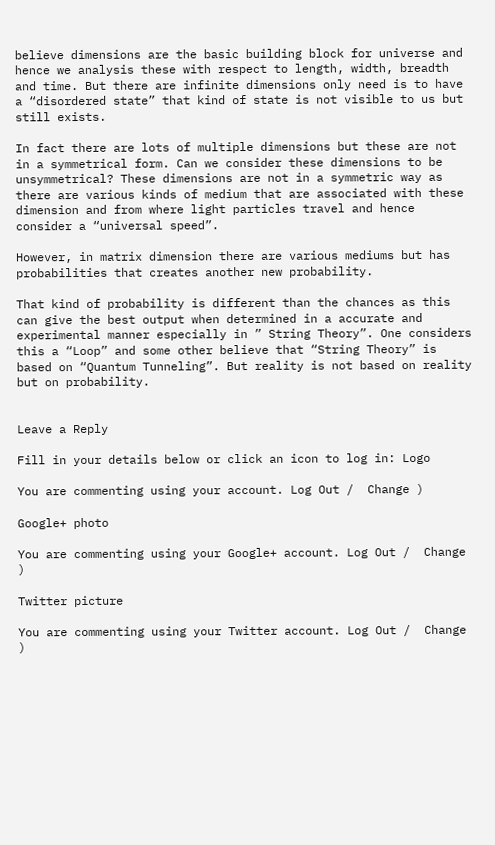believe dimensions are the basic building block for universe and hence we analysis these with respect to length, width, breadth and time. But there are infinite dimensions only need is to have a “disordered state” that kind of state is not visible to us but still exists.

In fact there are lots of multiple dimensions but these are not in a symmetrical form. Can we consider these dimensions to be unsymmetrical? These dimensions are not in a symmetric way as there are various kinds of medium that are associated with these dimension and from where light particles travel and hence consider a “universal speed”.

However, in matrix dimension there are various mediums but has probabilities that creates another new probability.

That kind of probability is different than the chances as this can give the best output when determined in a accurate and experimental manner especially in ” String Theory”. One considers this a “Loop” and some other believe that “String Theory” is based on “Quantum Tunneling”. But reality is not based on reality but on probability.


Leave a Reply

Fill in your details below or click an icon to log in: Logo

You are commenting using your account. Log Out /  Change )

Google+ photo

You are commenting using your Google+ account. Log Out /  Change )

Twitter picture

You are commenting using your Twitter account. Log Out /  Change )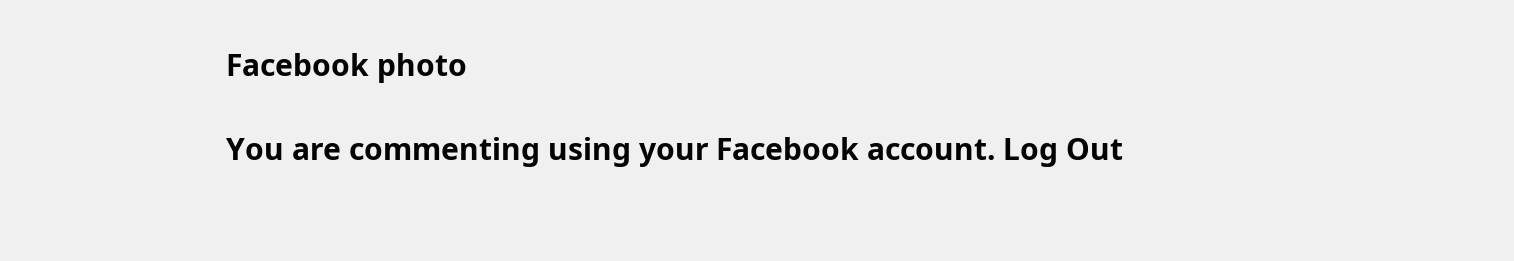Facebook photo

You are commenting using your Facebook account. Log Out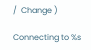/  Change )

Connecting to %s